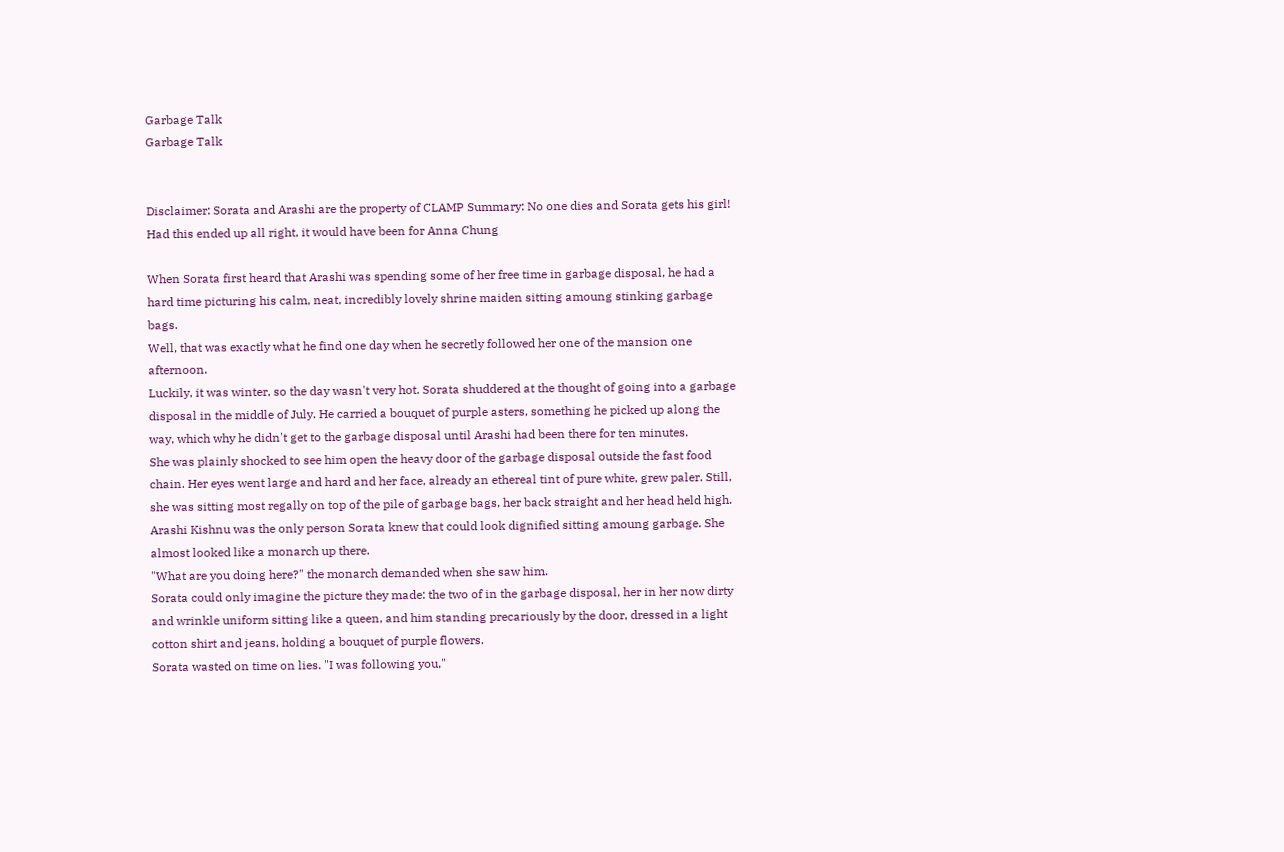Garbage Talk
Garbage Talk


Disclaimer: Sorata and Arashi are the property of CLAMP Summary: No one dies and Sorata gets his girl! Had this ended up all right, it would have been for Anna Chung

When Sorata first heard that Arashi was spending some of her free time in garbage disposal, he had a hard time picturing his calm, neat, incredibly lovely shrine maiden sitting amoung stinking garbage bags.
Well, that was exactly what he find one day when he secretly followed her one of the mansion one afternoon.
Luckily, it was winter, so the day wasn't very hot. Sorata shuddered at the thought of going into a garbage disposal in the middle of July. He carried a bouquet of purple asters, something he picked up along the way, which why he didn't get to the garbage disposal until Arashi had been there for ten minutes.
She was plainly shocked to see him open the heavy door of the garbage disposal outside the fast food chain. Her eyes went large and hard and her face, already an ethereal tint of pure white, grew paler. Still, she was sitting most regally on top of the pile of garbage bags, her back straight and her head held high.
Arashi Kishnu was the only person Sorata knew that could look dignified sitting amoung garbage. She almost looked like a monarch up there.
"What are you doing here?" the monarch demanded when she saw him.
Sorata could only imagine the picture they made: the two of in the garbage disposal, her in her now dirty and wrinkle uniform sitting like a queen, and him standing precariously by the door, dressed in a light cotton shirt and jeans, holding a bouquet of purple flowers.
Sorata wasted on time on lies. "I was following you,"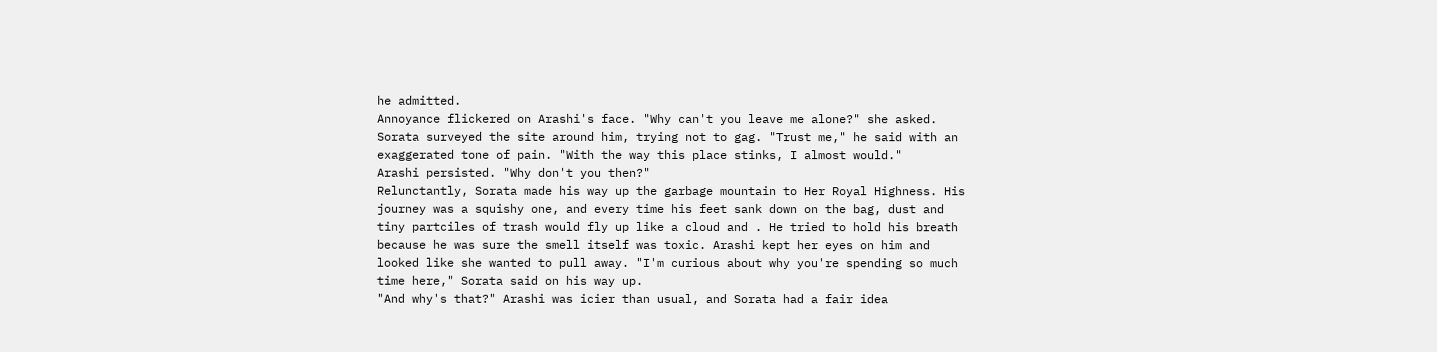he admitted.
Annoyance flickered on Arashi's face. "Why can't you leave me alone?" she asked.
Sorata surveyed the site around him, trying not to gag. "Trust me," he said with an exaggerated tone of pain. "With the way this place stinks, I almost would."
Arashi persisted. "Why don't you then?"
Relunctantly, Sorata made his way up the garbage mountain to Her Royal Highness. His journey was a squishy one, and every time his feet sank down on the bag, dust and tiny partciles of trash would fly up like a cloud and . He tried to hold his breath because he was sure the smell itself was toxic. Arashi kept her eyes on him and looked like she wanted to pull away. "I'm curious about why you're spending so much time here," Sorata said on his way up.
"And why's that?" Arashi was icier than usual, and Sorata had a fair idea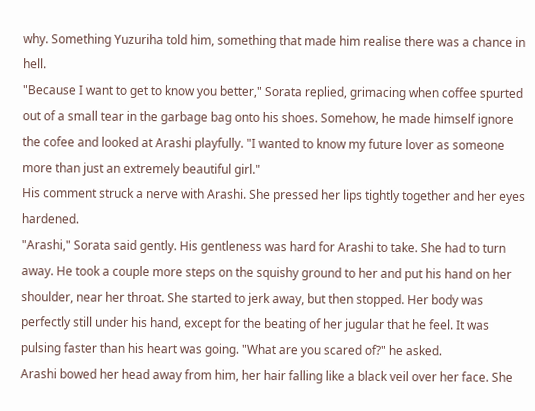why. Something Yuzuriha told him, something that made him realise there was a chance in hell.
"Because I want to get to know you better," Sorata replied, grimacing when coffee spurted out of a small tear in the garbage bag onto his shoes. Somehow, he made himself ignore the cofee and looked at Arashi playfully. "I wanted to know my future lover as someone more than just an extremely beautiful girl."
His comment struck a nerve with Arashi. She pressed her lips tightly together and her eyes hardened.
"Arashi," Sorata said gently. His gentleness was hard for Arashi to take. She had to turn away. He took a couple more steps on the squishy ground to her and put his hand on her shoulder, near her throat. She started to jerk away, but then stopped. Her body was perfectly still under his hand, except for the beating of her jugular that he feel. It was pulsing faster than his heart was going. "What are you scared of?" he asked.
Arashi bowed her head away from him, her hair falling like a black veil over her face. She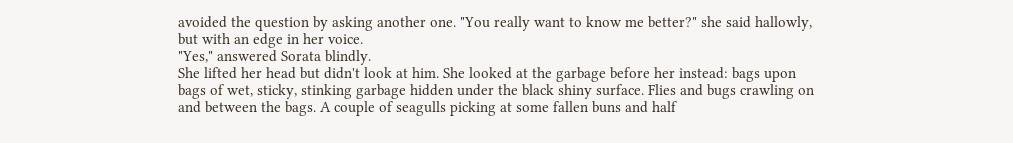avoided the question by asking another one. "You really want to know me better?" she said hallowly, but with an edge in her voice.
"Yes," answered Sorata blindly.
She lifted her head but didn't look at him. She looked at the garbage before her instead: bags upon bags of wet, sticky, stinking garbage hidden under the black shiny surface. Flies and bugs crawling on and between the bags. A couple of seagulls picking at some fallen buns and half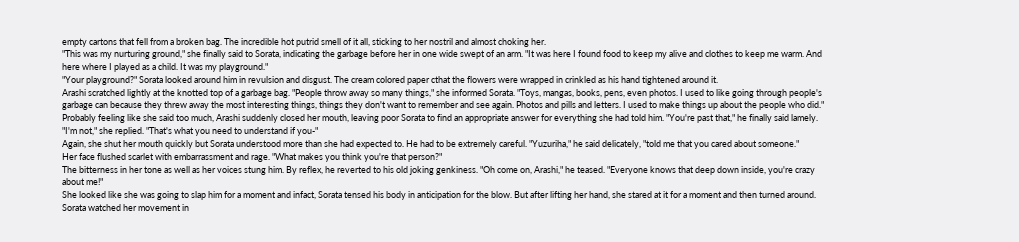empty cartons that fell from a broken bag. The incredible hot putrid smell of it all, sticking to her nostril and almost choking her.
"This was my nurturing ground," she finally said to Sorata, indicating the garbage before her in one wide swept of an arm. "It was here I found food to keep my alive and clothes to keep me warm. And here where I played as a child. It was my playground."
"Your playground?" Sorata looked around him in revulsion and disgust. The cream colored paper cthat the flowers were wrapped in crinkled as his hand tightened around it.
Arashi scratched lightly at the knotted top of a garbage bag. "People throw away so many things," she informed Sorata. "Toys, mangas, books, pens, even photos. I used to like going through people's garbage can because they threw away the most interesting things, things they don't want to remember and see again. Photos and pills and letters. I used to make things up about the people who did."
Probably feeling like she said too much, Arashi suddenly closed her mouth, leaving poor Sorata to find an appropriate answer for everything she had told him. "You're past that," he finally said lamely.
"I'm not," she replied. "That's what you need to understand if you-"
Again, she shut her mouth quickly but Sorata understood more than she had expected to. He had to be extremely careful. "Yuzuriha," he said delicately, "told me that you cared about someone."
Her face flushed scarlet with embarrassment and rage. "What makes you think you're that person?"
The bitterness in her tone as well as her voices stung him. By reflex, he reverted to his old joking genkiness. "Oh come on, Arashi," he teased. "Everyone knows that deep down inside, you're crazy about me!"
She looked like she was going to slap him for a moment and infact, Sorata tensed his body in anticipation for the blow. But after lifting her hand, she stared at it for a moment and then turned around. Sorata watched her movement in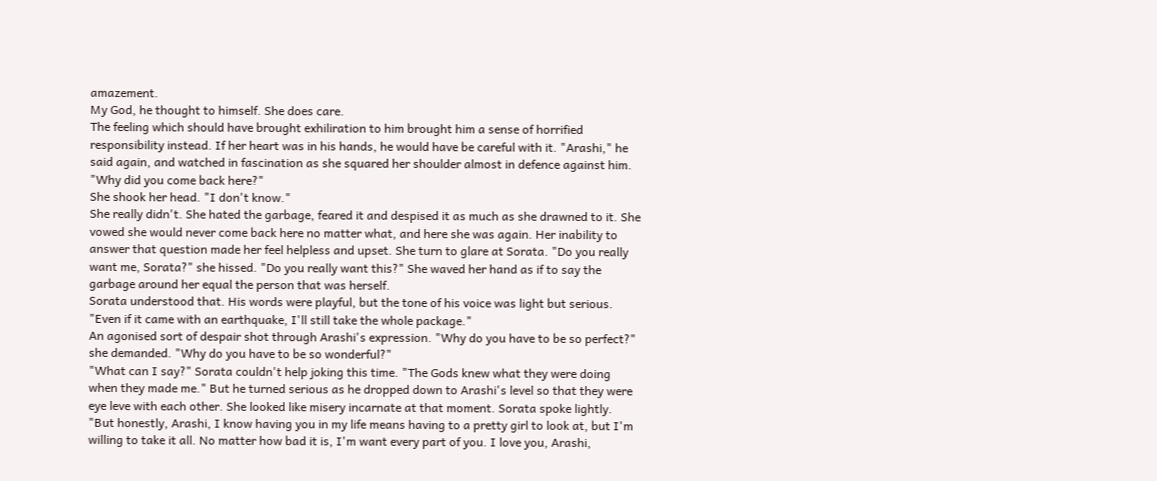amazement.
My God, he thought to himself. She does care.
The feeling which should have brought exhiliration to him brought him a sense of horrified responsibility instead. If her heart was in his hands, he would have be careful with it. "Arashi," he said again, and watched in fascination as she squared her shoulder almost in defence against him. "Why did you come back here?"
She shook her head. "I don't know."
She really didn't. She hated the garbage, feared it and despised it as much as she drawned to it. She vowed she would never come back here no matter what, and here she was again. Her inability to answer that question made her feel helpless and upset. She turn to glare at Sorata. "Do you really want me, Sorata?" she hissed. "Do you really want this?" She waved her hand as if to say the garbage around her equal the person that was herself.
Sorata understood that. His words were playful, but the tone of his voice was light but serious. "Even if it came with an earthquake, I'll still take the whole package."
An agonised sort of despair shot through Arashi's expression. "Why do you have to be so perfect?" she demanded. "Why do you have to be so wonderful?"
"What can I say?" Sorata couldn't help joking this time. "The Gods knew what they were doing when they made me." But he turned serious as he dropped down to Arashi's level so that they were eye leve with each other. She looked like misery incarnate at that moment. Sorata spoke lightly. "But honestly, Arashi, I know having you in my life means having to a pretty girl to look at, but I'm willing to take it all. No matter how bad it is, I'm want every part of you. I love you, Arashi,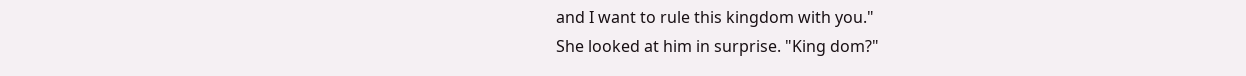and I want to rule this kingdom with you."
She looked at him in surprise. "King dom?"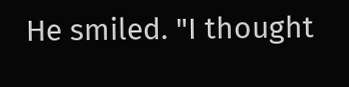He smiled. "I thought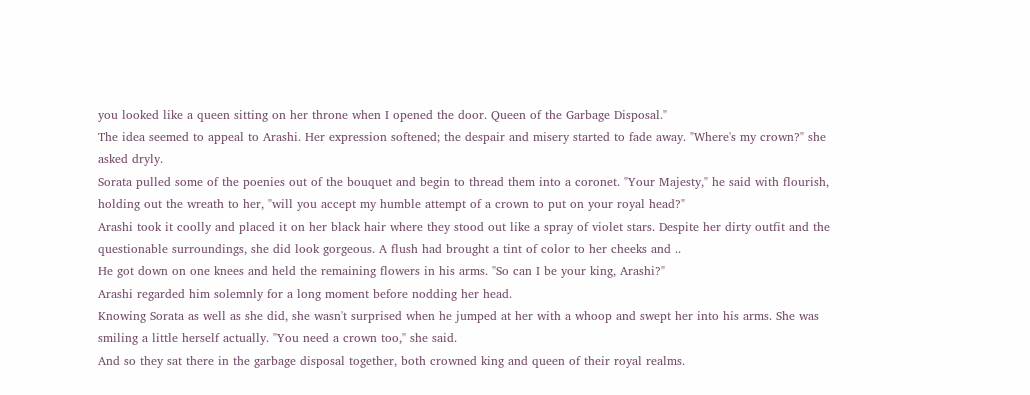you looked like a queen sitting on her throne when I opened the door. Queen of the Garbage Disposal."
The idea seemed to appeal to Arashi. Her expression softened; the despair and misery started to fade away. "Where's my crown?" she asked dryly.
Sorata pulled some of the poenies out of the bouquet and begin to thread them into a coronet. "Your Majesty," he said with flourish, holding out the wreath to her, "will you accept my humble attempt of a crown to put on your royal head?"
Arashi took it coolly and placed it on her black hair where they stood out like a spray of violet stars. Despite her dirty outfit and the questionable surroundings, she did look gorgeous. A flush had brought a tint of color to her cheeks and ..
He got down on one knees and held the remaining flowers in his arms. "So can I be your king, Arashi?"
Arashi regarded him solemnly for a long moment before nodding her head.
Knowing Sorata as well as she did, she wasn't surprised when he jumped at her with a whoop and swept her into his arms. She was smiling a little herself actually. "You need a crown too," she said.
And so they sat there in the garbage disposal together, both crowned king and queen of their royal realms.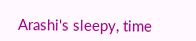Arashi's sleepy, time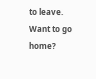to leave.
Want to go home?